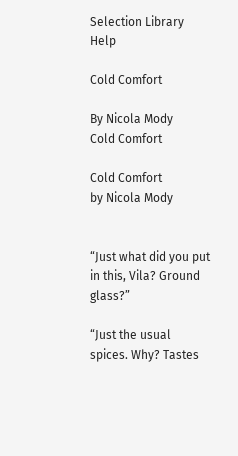Selection Library Help

Cold Comfort

By Nicola Mody
Cold Comfort

Cold Comfort
by Nicola Mody


“Just what did you put in this, Vila? Ground glass?”

“Just the usual spices. Why? Tastes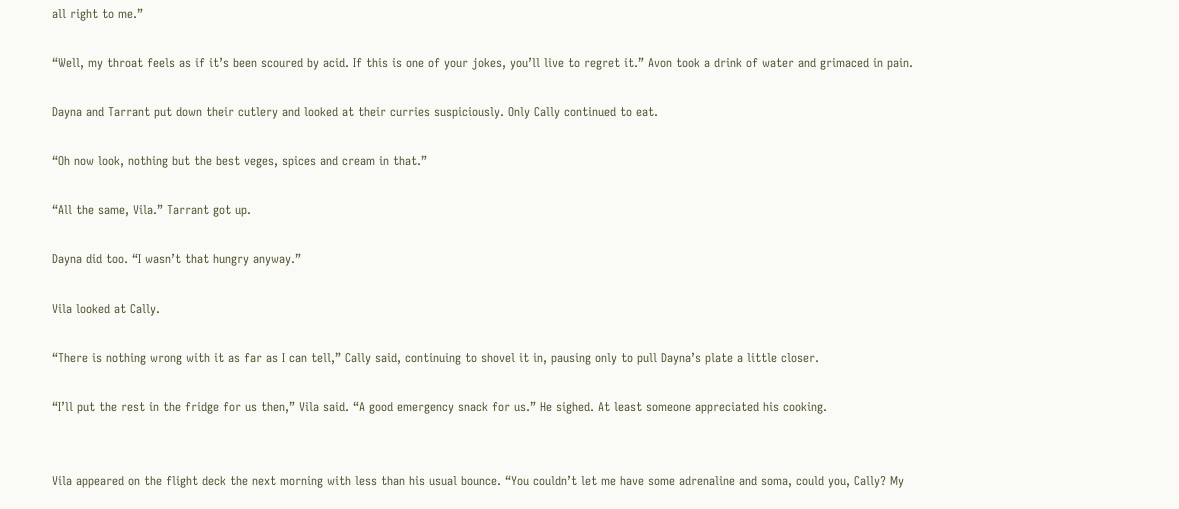all right to me.”

“Well, my throat feels as if it’s been scoured by acid. If this is one of your jokes, you’ll live to regret it.” Avon took a drink of water and grimaced in pain.

Dayna and Tarrant put down their cutlery and looked at their curries suspiciously. Only Cally continued to eat.

“Oh now look, nothing but the best veges, spices and cream in that.”

“All the same, Vila.” Tarrant got up.

Dayna did too. “I wasn’t that hungry anyway.”

Vila looked at Cally.

“There is nothing wrong with it as far as I can tell,” Cally said, continuing to shovel it in, pausing only to pull Dayna’s plate a little closer.

“I’ll put the rest in the fridge for us then,” Vila said. “A good emergency snack for us.” He sighed. At least someone appreciated his cooking.


Vila appeared on the flight deck the next morning with less than his usual bounce. “You couldn’t let me have some adrenaline and soma, could you, Cally? My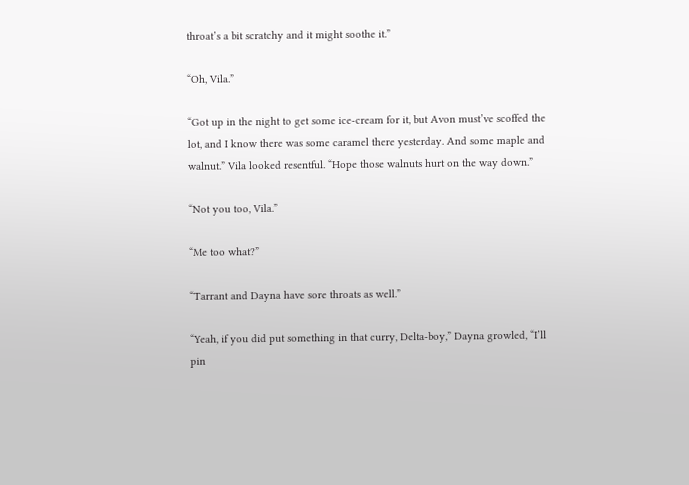throat’s a bit scratchy and it might soothe it.”

“Oh, Vila.”

“Got up in the night to get some ice-cream for it, but Avon must’ve scoffed the lot, and I know there was some caramel there yesterday. And some maple and walnut.” Vila looked resentful. “Hope those walnuts hurt on the way down.”

“Not you too, Vila.”

“Me too what?”

“Tarrant and Dayna have sore throats as well.”

“Yeah, if you did put something in that curry, Delta-boy,” Dayna growled, “I’ll pin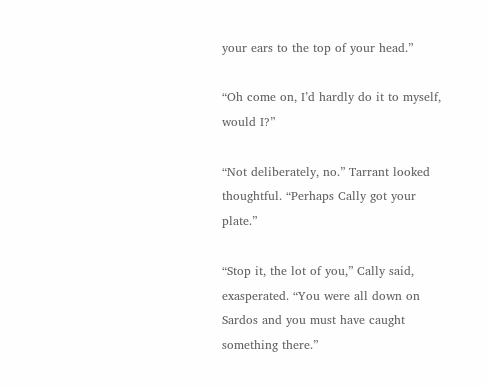your ears to the top of your head.”

“Oh come on, I’d hardly do it to myself, would I?”

“Not deliberately, no.” Tarrant looked thoughtful. “Perhaps Cally got your plate.”

“Stop it, the lot of you,” Cally said, exasperated. “You were all down on Sardos and you must have caught something there.”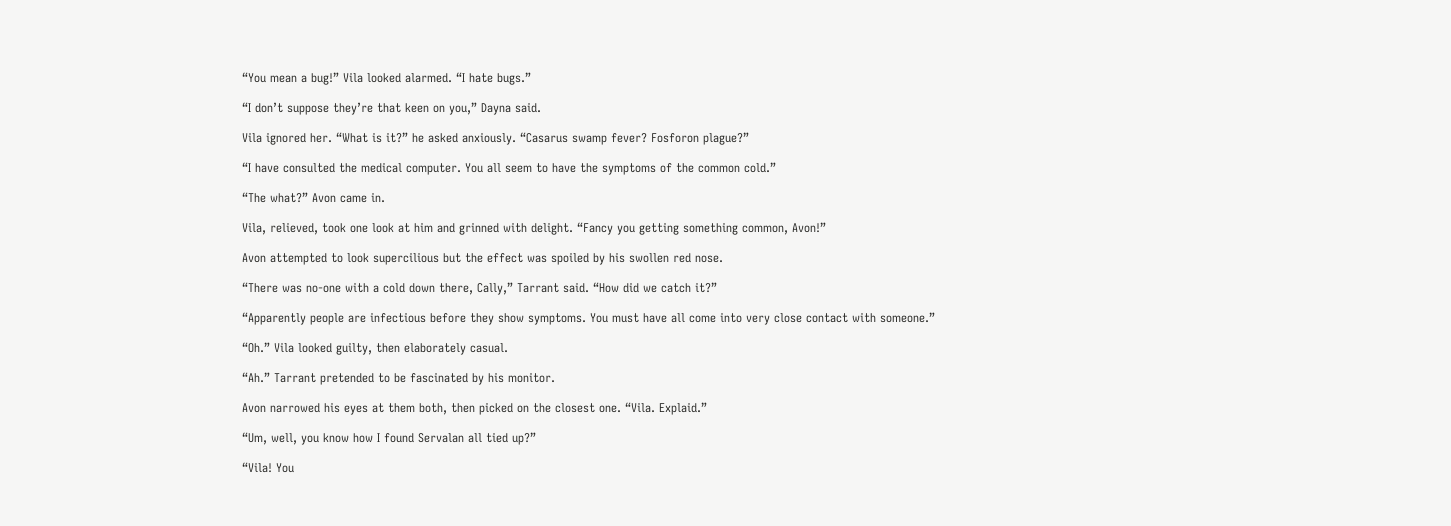“You mean a bug!” Vila looked alarmed. “I hate bugs.”

“I don’t suppose they’re that keen on you,” Dayna said.

Vila ignored her. “What is it?” he asked anxiously. “Casarus swamp fever? Fosforon plague?”

“I have consulted the medical computer. You all seem to have the symptoms of the common cold.”

“The what?” Avon came in.

Vila, relieved, took one look at him and grinned with delight. “Fancy you getting something common, Avon!”

Avon attempted to look supercilious but the effect was spoiled by his swollen red nose.

“There was no-one with a cold down there, Cally,” Tarrant said. “How did we catch it?”

“Apparently people are infectious before they show symptoms. You must have all come into very close contact with someone.”

“Oh.” Vila looked guilty, then elaborately casual.

“Ah.” Tarrant pretended to be fascinated by his monitor.

Avon narrowed his eyes at them both, then picked on the closest one. “Vila. Explaid.”

“Um, well, you know how I found Servalan all tied up?”

“Vila! You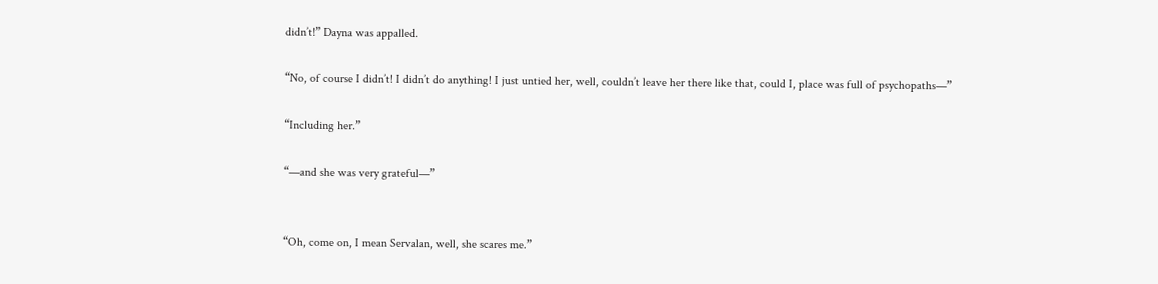didn’t!” Dayna was appalled.

“No, of course I didn’t! I didn’t do anything! I just untied her, well, couldn’t leave her there like that, could I, place was full of psychopaths—”

“Including her.”

“—and she was very grateful—”


“Oh, come on, I mean Servalan, well, she scares me.”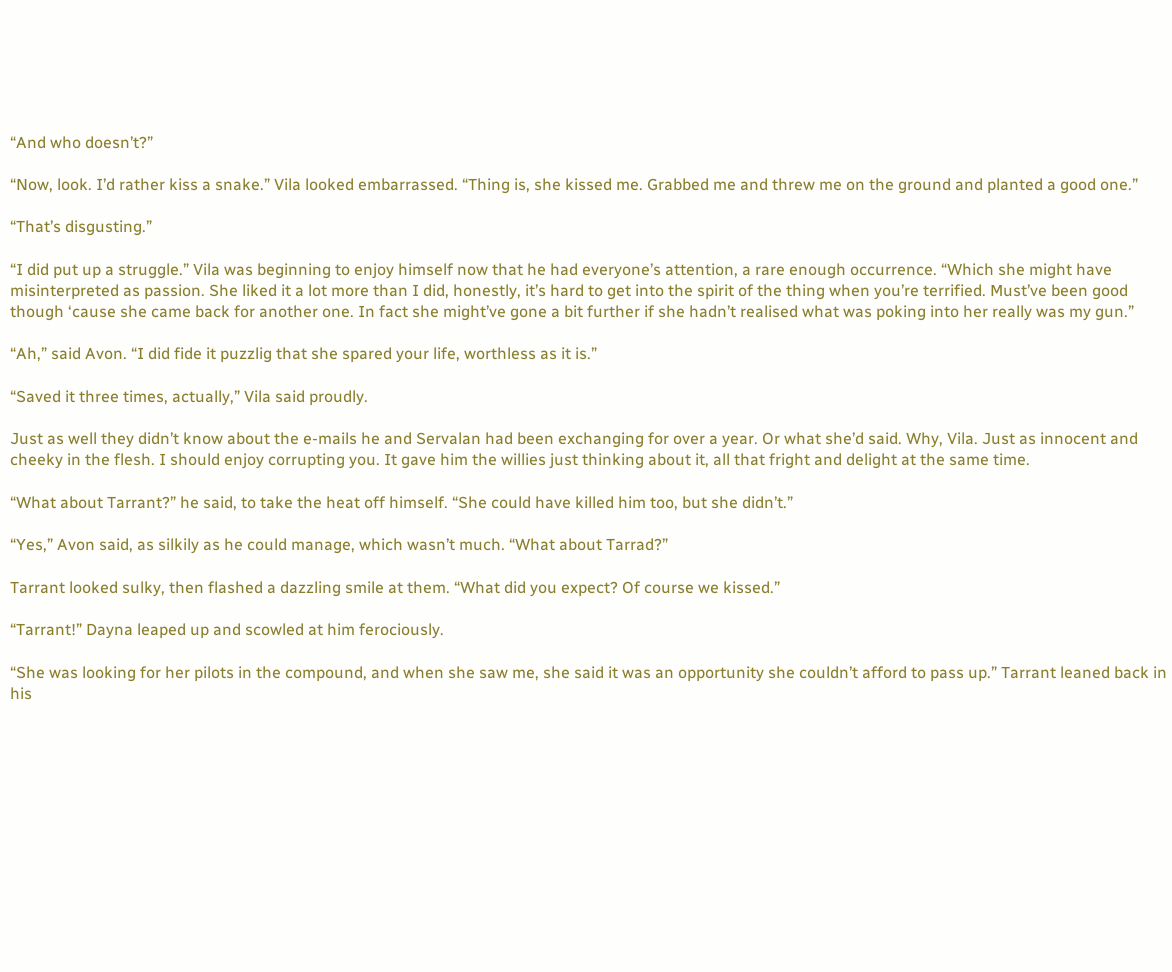“And who doesn’t?”

“Now, look. I’d rather kiss a snake.” Vila looked embarrassed. “Thing is, she kissed me. Grabbed me and threw me on the ground and planted a good one.”

“That’s disgusting.”

“I did put up a struggle.” Vila was beginning to enjoy himself now that he had everyone’s attention, a rare enough occurrence. “Which she might have misinterpreted as passion. She liked it a lot more than I did, honestly, it’s hard to get into the spirit of the thing when you’re terrified. Must’ve been good though ‘cause she came back for another one. In fact she might’ve gone a bit further if she hadn’t realised what was poking into her really was my gun.”

“Ah,” said Avon. “I did fide it puzzlig that she spared your life, worthless as it is.”

“Saved it three times, actually,” Vila said proudly.

Just as well they didn’t know about the e-mails he and Servalan had been exchanging for over a year. Or what she’d said. Why, Vila. Just as innocent and cheeky in the flesh. I should enjoy corrupting you. It gave him the willies just thinking about it, all that fright and delight at the same time.

“What about Tarrant?” he said, to take the heat off himself. “She could have killed him too, but she didn’t.”

“Yes,” Avon said, as silkily as he could manage, which wasn’t much. “What about Tarrad?”

Tarrant looked sulky, then flashed a dazzling smile at them. “What did you expect? Of course we kissed.”

“Tarrant!” Dayna leaped up and scowled at him ferociously.

“She was looking for her pilots in the compound, and when she saw me, she said it was an opportunity she couldn’t afford to pass up.” Tarrant leaned back in his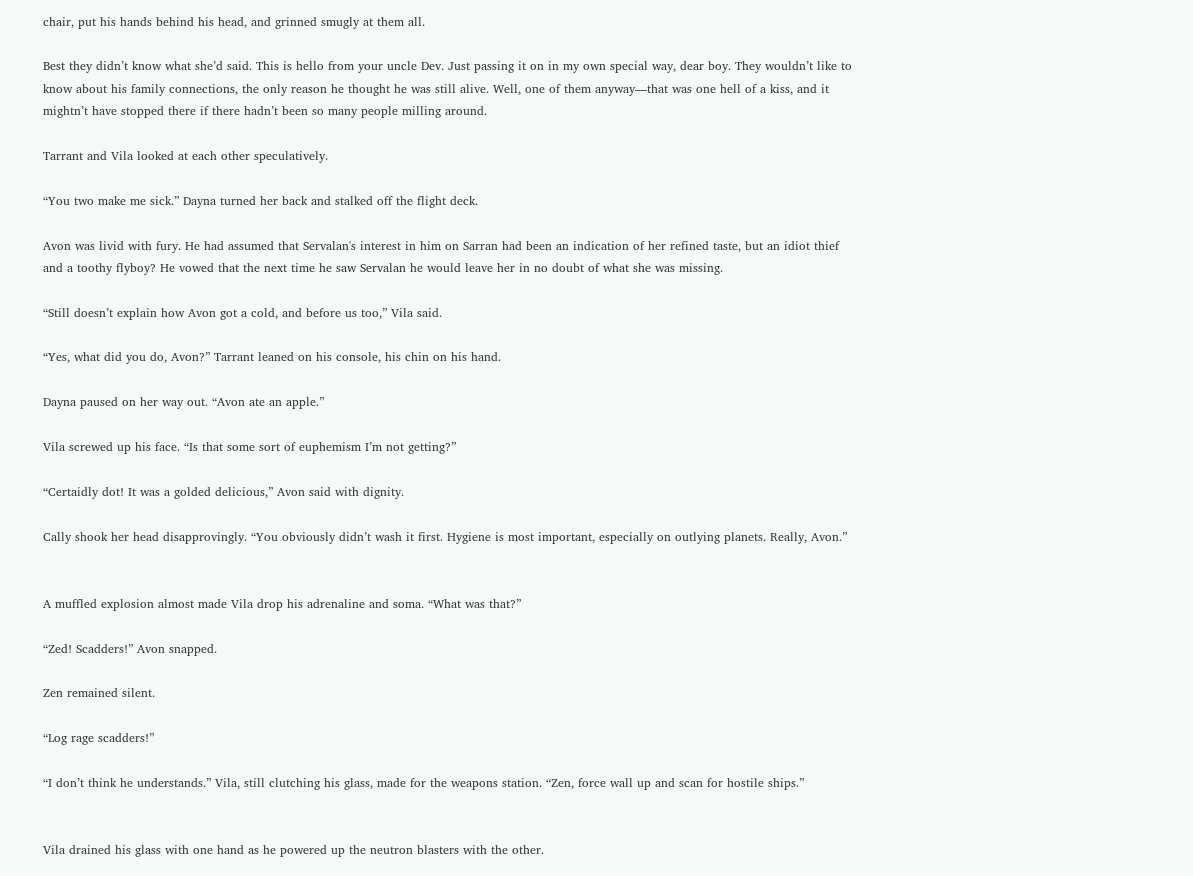chair, put his hands behind his head, and grinned smugly at them all.

Best they didn’t know what she’d said. This is hello from your uncle Dev. Just passing it on in my own special way, dear boy. They wouldn’t like to know about his family connections, the only reason he thought he was still alive. Well, one of them anyway—that was one hell of a kiss, and it mightn’t have stopped there if there hadn’t been so many people milling around.

Tarrant and Vila looked at each other speculatively.

“You two make me sick.” Dayna turned her back and stalked off the flight deck.

Avon was livid with fury. He had assumed that Servalan's interest in him on Sarran had been an indication of her refined taste, but an idiot thief and a toothy flyboy? He vowed that the next time he saw Servalan he would leave her in no doubt of what she was missing.

“Still doesn’t explain how Avon got a cold, and before us too,” Vila said.

“Yes, what did you do, Avon?” Tarrant leaned on his console, his chin on his hand.

Dayna paused on her way out. “Avon ate an apple.”

Vila screwed up his face. “Is that some sort of euphemism I’m not getting?”

“Certaidly dot! It was a golded delicious,” Avon said with dignity.

Cally shook her head disapprovingly. “You obviously didn’t wash it first. Hygiene is most important, especially on outlying planets. Really, Avon.”


A muffled explosion almost made Vila drop his adrenaline and soma. “What was that?”

“Zed! Scadders!” Avon snapped.

Zen remained silent.

“Log rage scadders!”

“I don’t think he understands.” Vila, still clutching his glass, made for the weapons station. “Zen, force wall up and scan for hostile ships.”


Vila drained his glass with one hand as he powered up the neutron blasters with the other.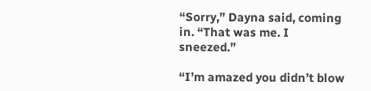“Sorry,” Dayna said, coming in. “That was me. I sneezed.”

“I’m amazed you didn’t blow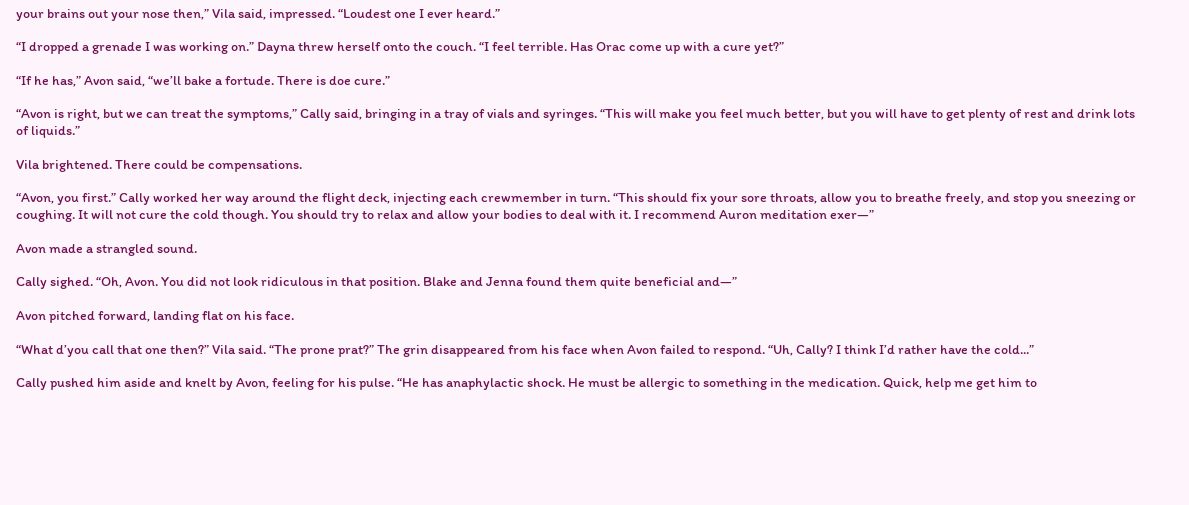your brains out your nose then,” Vila said, impressed. “Loudest one I ever heard.”

“I dropped a grenade I was working on.” Dayna threw herself onto the couch. “I feel terrible. Has Orac come up with a cure yet?”

“If he has,” Avon said, “we’ll bake a fortude. There is doe cure.”

“Avon is right, but we can treat the symptoms,” Cally said, bringing in a tray of vials and syringes. “This will make you feel much better, but you will have to get plenty of rest and drink lots of liquids.”

Vila brightened. There could be compensations.

“Avon, you first.” Cally worked her way around the flight deck, injecting each crewmember in turn. “This should fix your sore throats, allow you to breathe freely, and stop you sneezing or coughing. It will not cure the cold though. You should try to relax and allow your bodies to deal with it. I recommend Auron meditation exer—”

Avon made a strangled sound.

Cally sighed. “Oh, Avon. You did not look ridiculous in that position. Blake and Jenna found them quite beneficial and—”

Avon pitched forward, landing flat on his face.

“What d’you call that one then?” Vila said. “The prone prat?” The grin disappeared from his face when Avon failed to respond. “Uh, Cally? I think I’d rather have the cold...”

Cally pushed him aside and knelt by Avon, feeling for his pulse. “He has anaphylactic shock. He must be allergic to something in the medication. Quick, help me get him to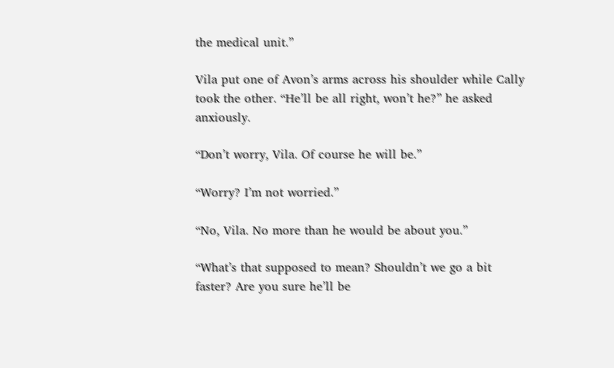the medical unit.”

Vila put one of Avon’s arms across his shoulder while Cally took the other. “He’ll be all right, won’t he?” he asked anxiously.

“Don’t worry, Vila. Of course he will be.”

“Worry? I’m not worried.”

“No, Vila. No more than he would be about you.”

“What’s that supposed to mean? Shouldn’t we go a bit faster? Are you sure he’ll be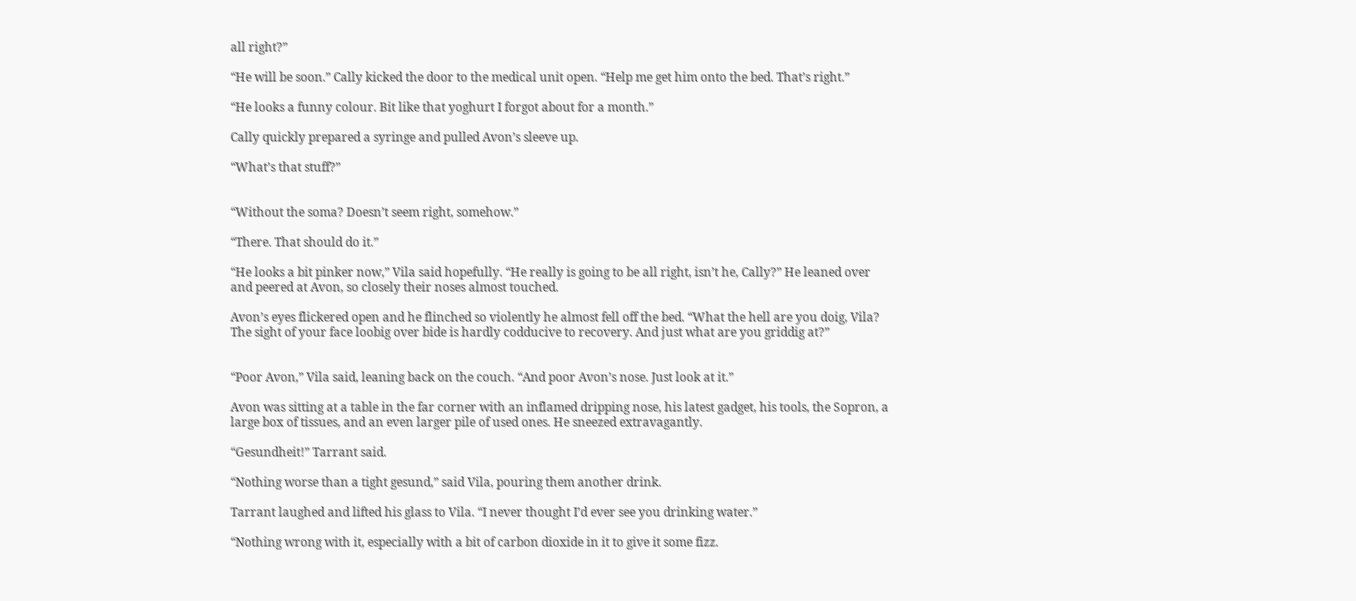all right?”

“He will be soon.” Cally kicked the door to the medical unit open. “Help me get him onto the bed. That’s right.”

“He looks a funny colour. Bit like that yoghurt I forgot about for a month.”

Cally quickly prepared a syringe and pulled Avon’s sleeve up.

“What’s that stuff?”


“Without the soma? Doesn’t seem right, somehow.”

“There. That should do it.”

“He looks a bit pinker now,” Vila said hopefully. “He really is going to be all right, isn’t he, Cally?” He leaned over and peered at Avon, so closely their noses almost touched.

Avon’s eyes flickered open and he flinched so violently he almost fell off the bed. “What the hell are you doig, Vila? The sight of your face loobig over bide is hardly codducive to recovery. And just what are you griddig at?”


“Poor Avon,” Vila said, leaning back on the couch. “And poor Avon’s nose. Just look at it.”

Avon was sitting at a table in the far corner with an inflamed dripping nose, his latest gadget, his tools, the Sopron, a large box of tissues, and an even larger pile of used ones. He sneezed extravagantly.

“Gesundheit!” Tarrant said.

“Nothing worse than a tight gesund,” said Vila, pouring them another drink.

Tarrant laughed and lifted his glass to Vila. “I never thought I’d ever see you drinking water.”

“Nothing wrong with it, especially with a bit of carbon dioxide in it to give it some fizz.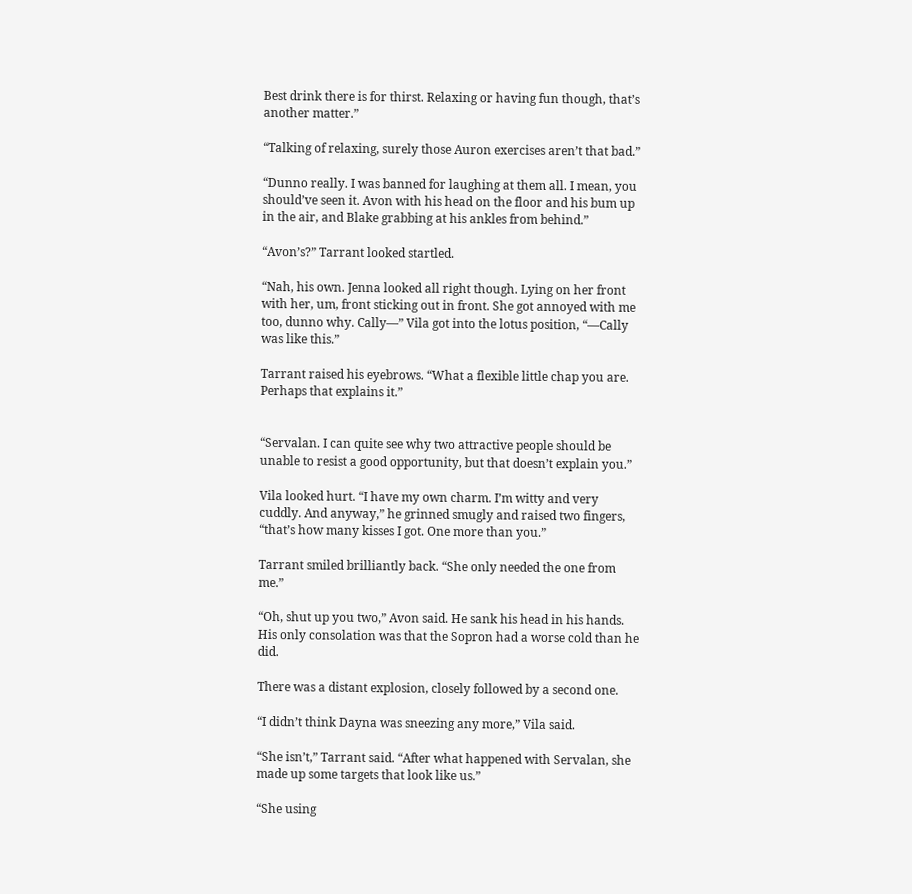Best drink there is for thirst. Relaxing or having fun though, that’s another matter.”

“Talking of relaxing, surely those Auron exercises aren’t that bad.”

“Dunno really. I was banned for laughing at them all. I mean, you should’ve seen it. Avon with his head on the floor and his bum up in the air, and Blake grabbing at his ankles from behind.”

“Avon’s?” Tarrant looked startled.

“Nah, his own. Jenna looked all right though. Lying on her front with her, um, front sticking out in front. She got annoyed with me too, dunno why. Cally—” Vila got into the lotus position, “—Cally was like this.”

Tarrant raised his eyebrows. “What a flexible little chap you are. Perhaps that explains it.”


“Servalan. I can quite see why two attractive people should be unable to resist a good opportunity, but that doesn’t explain you.”

Vila looked hurt. “I have my own charm. I’m witty and very cuddly. And anyway,” he grinned smugly and raised two fingers, “that’s how many kisses I got. One more than you.”

Tarrant smiled brilliantly back. “She only needed the one from me.”

“Oh, shut up you two,” Avon said. He sank his head in his hands. His only consolation was that the Sopron had a worse cold than he did.

There was a distant explosion, closely followed by a second one.

“I didn’t think Dayna was sneezing any more,” Vila said.

“She isn’t,” Tarrant said. “After what happened with Servalan, she made up some targets that look like us.”

“She using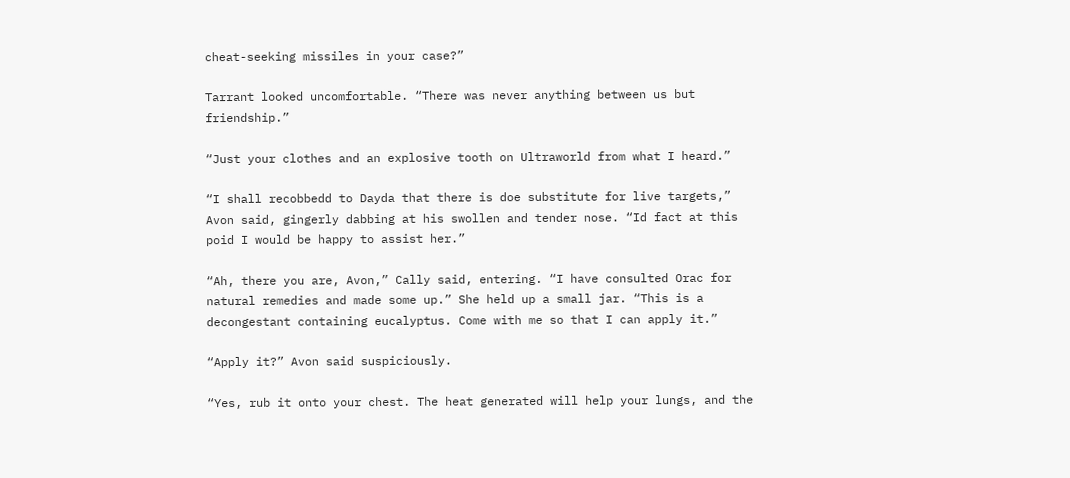cheat-seeking missiles in your case?”

Tarrant looked uncomfortable. “There was never anything between us but friendship.”

“Just your clothes and an explosive tooth on Ultraworld from what I heard.”

“I shall recobbedd to Dayda that there is doe substitute for live targets,” Avon said, gingerly dabbing at his swollen and tender nose. “Id fact at this poid I would be happy to assist her.”

“Ah, there you are, Avon,” Cally said, entering. “I have consulted Orac for natural remedies and made some up.” She held up a small jar. “This is a decongestant containing eucalyptus. Come with me so that I can apply it.”

“Apply it?” Avon said suspiciously.

“Yes, rub it onto your chest. The heat generated will help your lungs, and the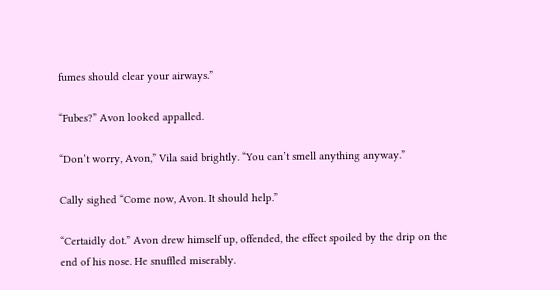fumes should clear your airways.”

“Fubes?” Avon looked appalled.

“Don’t worry, Avon,” Vila said brightly. “You can’t smell anything anyway.”

Cally sighed “Come now, Avon. It should help.”

“Certaidly dot.” Avon drew himself up, offended, the effect spoiled by the drip on the end of his nose. He snuffled miserably.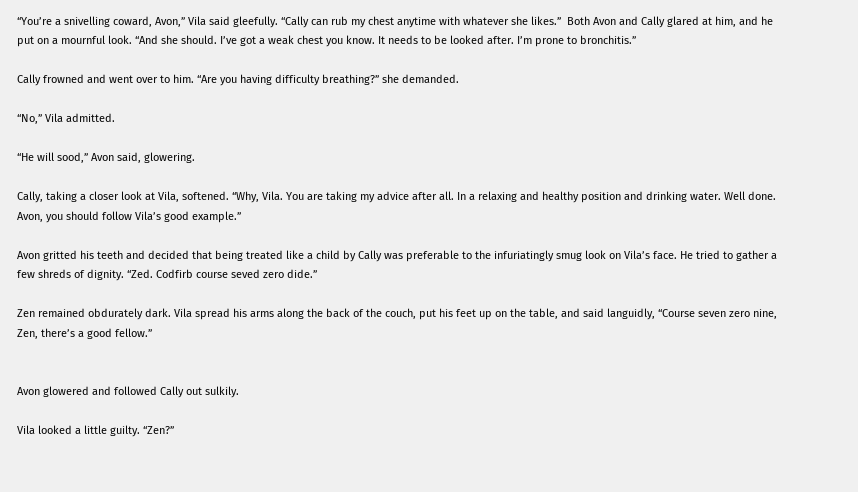“You’re a snivelling coward, Avon,” Vila said gleefully. “Cally can rub my chest anytime with whatever she likes.”  Both Avon and Cally glared at him, and he put on a mournful look. “And she should. I’ve got a weak chest you know. It needs to be looked after. I’m prone to bronchitis.”

Cally frowned and went over to him. “Are you having difficulty breathing?” she demanded.

“No,” Vila admitted.

“He will sood,” Avon said, glowering.

Cally, taking a closer look at Vila, softened. “Why, Vila. You are taking my advice after all. In a relaxing and healthy position and drinking water. Well done. Avon, you should follow Vila’s good example.”

Avon gritted his teeth and decided that being treated like a child by Cally was preferable to the infuriatingly smug look on Vila’s face. He tried to gather a few shreds of dignity. “Zed. Codfirb course seved zero dide.”

Zen remained obdurately dark. Vila spread his arms along the back of the couch, put his feet up on the table, and said languidly, “Course seven zero nine, Zen, there’s a good fellow.”


Avon glowered and followed Cally out sulkily.

Vila looked a little guilty. “Zen?”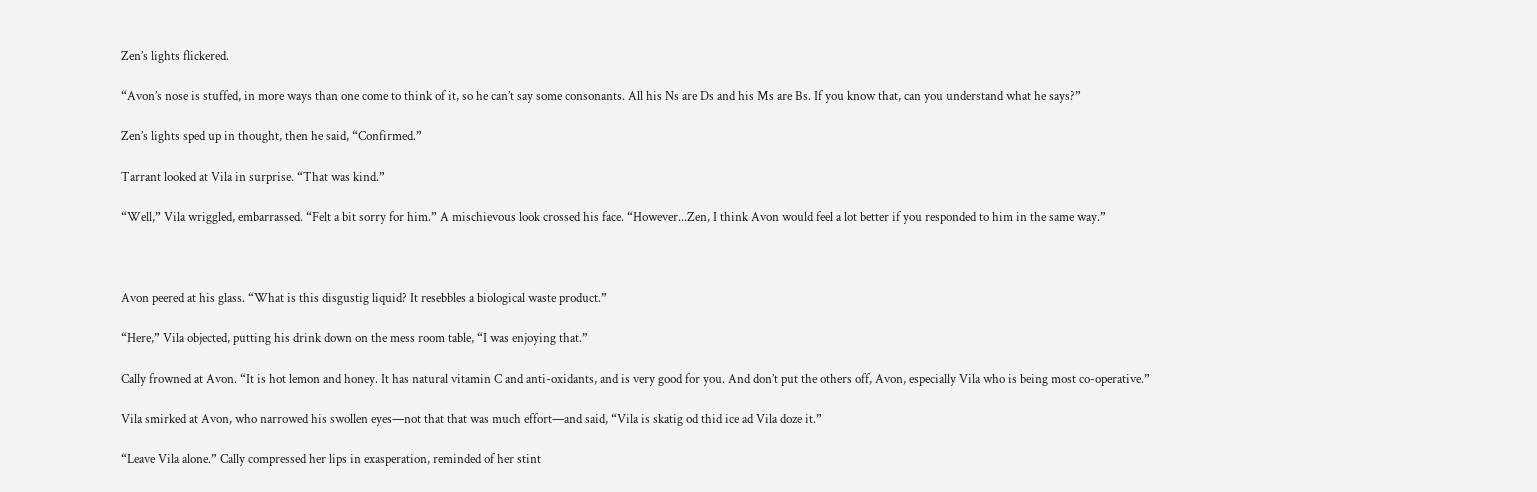Zen’s lights flickered.

“Avon’s nose is stuffed, in more ways than one come to think of it, so he can’t say some consonants. All his Ns are Ds and his Ms are Bs. If you know that, can you understand what he says?”

Zen’s lights sped up in thought, then he said, “Confirmed.”

Tarrant looked at Vila in surprise. “That was kind.”

“Well,” Vila wriggled, embarrassed. “Felt a bit sorry for him.” A mischievous look crossed his face. “However...Zen, I think Avon would feel a lot better if you responded to him in the same way.”



Avon peered at his glass. “What is this disgustig liquid? It resebbles a biological waste product.”

“Here,” Vila objected, putting his drink down on the mess room table, “I was enjoying that.”

Cally frowned at Avon. “It is hot lemon and honey. It has natural vitamin C and anti-oxidants, and is very good for you. And don’t put the others off, Avon, especially Vila who is being most co-operative.”

Vila smirked at Avon, who narrowed his swollen eyes—not that that was much effort—and said, “Vila is skatig od thid ice ad Vila doze it.”

“Leave Vila alone.” Cally compressed her lips in exasperation, reminded of her stint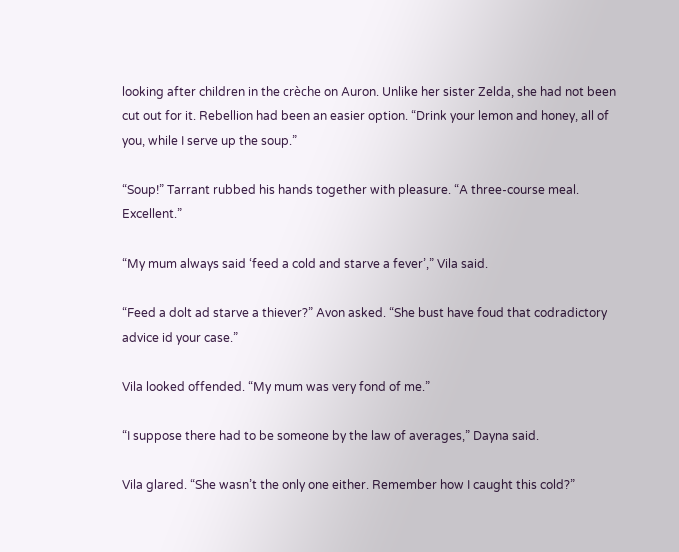looking after children in the crèche on Auron. Unlike her sister Zelda, she had not been cut out for it. Rebellion had been an easier option. “Drink your lemon and honey, all of you, while I serve up the soup.”

“Soup!” Tarrant rubbed his hands together with pleasure. “A three-course meal. Excellent.”

“My mum always said ‘feed a cold and starve a fever’,” Vila said.

“Feed a dolt ad starve a thiever?” Avon asked. “She bust have foud that codradictory advice id your case.”

Vila looked offended. “My mum was very fond of me.”

“I suppose there had to be someone by the law of averages,” Dayna said.

Vila glared. “She wasn’t the only one either. Remember how I caught this cold?”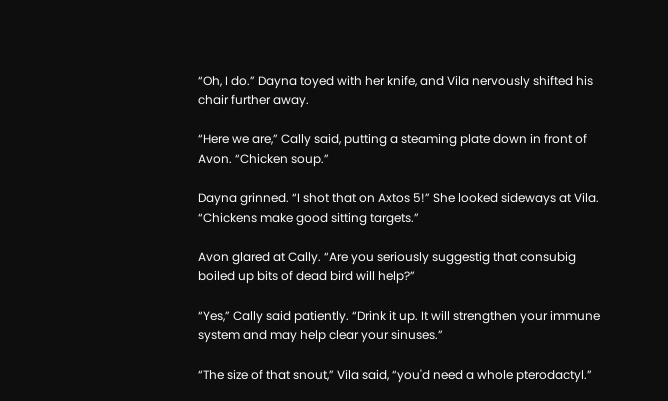“Oh, I do.” Dayna toyed with her knife, and Vila nervously shifted his chair further away.

“Here we are,” Cally said, putting a steaming plate down in front of Avon. “Chicken soup.”

Dayna grinned. “I shot that on Axtos 5!” She looked sideways at Vila. “Chickens make good sitting targets.”

Avon glared at Cally. “Are you seriously suggestig that consubig boiled up bits of dead bird will help?”

“Yes,” Cally said patiently. “Drink it up. It will strengthen your immune system and may help clear your sinuses.”

“The size of that snout,” Vila said, “you'd need a whole pterodactyl.”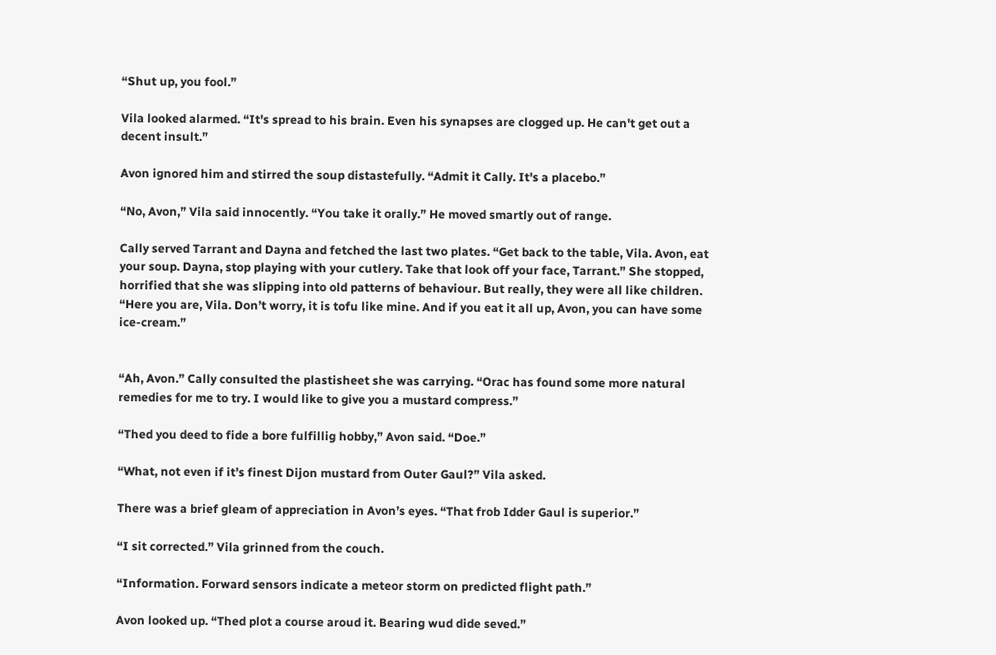“Shut up, you fool.”

Vila looked alarmed. “It's spread to his brain. Even his synapses are clogged up. He can't get out a decent insult.”

Avon ignored him and stirred the soup distastefully. “Admit it Cally. It's a placebo.”

“No, Avon,” Vila said innocently. “You take it orally.” He moved smartly out of range.

Cally served Tarrant and Dayna and fetched the last two plates. “Get back to the table, Vila. Avon, eat your soup. Dayna, stop playing with your cutlery. Take that look off your face, Tarrant.” She stopped, horrified that she was slipping into old patterns of behaviour. But really, they were all like children. “Here you are, Vila. Don’t worry, it is tofu like mine. And if you eat it all up, Avon, you can have some ice-cream.”


“Ah, Avon.” Cally consulted the plastisheet she was carrying. “Orac has found some more natural remedies for me to try. I would like to give you a mustard compress.”

“Thed you deed to fide a bore fulfillig hobby,” Avon said. “Doe.”

“What, not even if it’s finest Dijon mustard from Outer Gaul?” Vila asked.

There was a brief gleam of appreciation in Avon’s eyes. “That frob Idder Gaul is superior.”

“I sit corrected.” Vila grinned from the couch.

“Information. Forward sensors indicate a meteor storm on predicted flight path.”

Avon looked up. “Thed plot a course aroud it. Bearing wud dide seved.”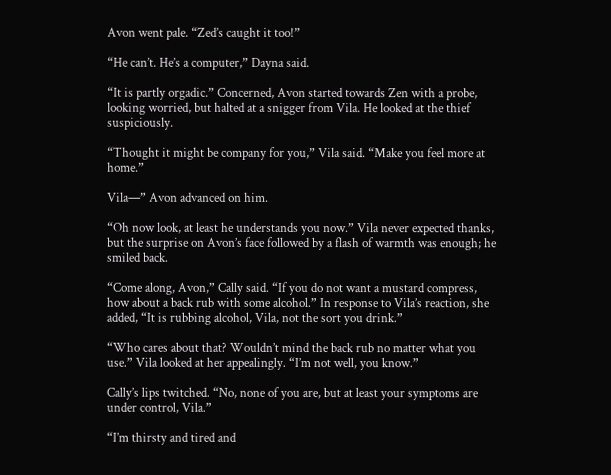Avon went pale. “Zed’s caught it too!”

“He can’t. He’s a computer,” Dayna said.

“It is partly orgadic.” Concerned, Avon started towards Zen with a probe, looking worried, but halted at a snigger from Vila. He looked at the thief suspiciously.

“Thought it might be company for you,” Vila said. “Make you feel more at home.”

Vila—” Avon advanced on him.

“Oh now look, at least he understands you now.” Vila never expected thanks, but the surprise on Avon’s face followed by a flash of warmth was enough; he smiled back.

“Come along, Avon,” Cally said. “If you do not want a mustard compress, how about a back rub with some alcohol.” In response to Vila’s reaction, she added, “It is rubbing alcohol, Vila, not the sort you drink.”

“Who cares about that? Wouldn’t mind the back rub no matter what you use.” Vila looked at her appealingly. “I’m not well, you know.”

Cally’s lips twitched. “No, none of you are, but at least your symptoms are under control, Vila.”

“I’m thirsty and tired and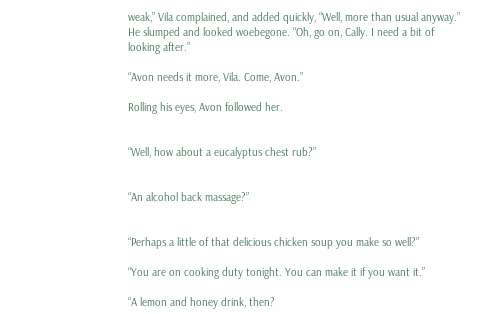weak,” Vila complained, and added quickly, “Well, more than usual anyway.” He slumped and looked woebegone. “Oh, go on, Cally. I need a bit of looking after.”

“Avon needs it more, Vila. Come, Avon.”

Rolling his eyes, Avon followed her.


“Well, how about a eucalyptus chest rub?”


“An alcohol back massage?”


“Perhaps a little of that delicious chicken soup you make so well?”

“You are on cooking duty tonight. You can make it if you want it.”

“A lemon and honey drink, then?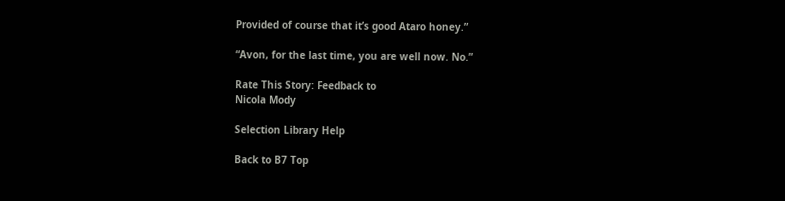Provided of course that it’s good Ataro honey.”

“Avon, for the last time, you are well now. No.”

Rate This Story: Feedback to
Nicola Mody

Selection Library Help

Back to B7 Top